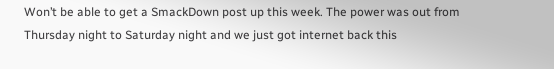Won’t be able to get a SmackDown post up this week. The power was out from Thursday night to Saturday night and we just got internet back this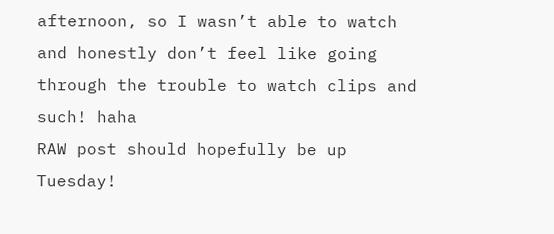afternoon, so I wasn’t able to watch and honestly don’t feel like going through the trouble to watch clips and such! haha
RAW post should hopefully be up Tuesday!